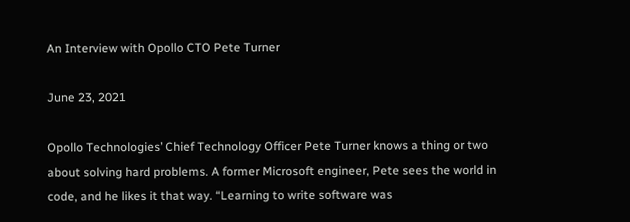An Interview with Opollo CTO Pete Turner

June 23, 2021

Opollo Technologies’ Chief Technology Officer Pete Turner knows a thing or two about solving hard problems. A former Microsoft engineer, Pete sees the world in code, and he likes it that way. “Learning to write software was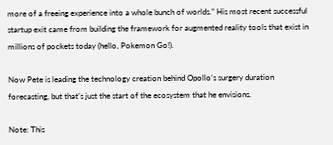more of a freeing experience into a whole bunch of worlds.” His most recent successful startup exit came from building the framework for augmented reality tools that exist in millions of pockets today (hello, Pokemon Go!).

Now Pete is leading the technology creation behind Opollo’s surgery duration forecasting, but that’s just the start of the ecosystem that he envisions.

Note: This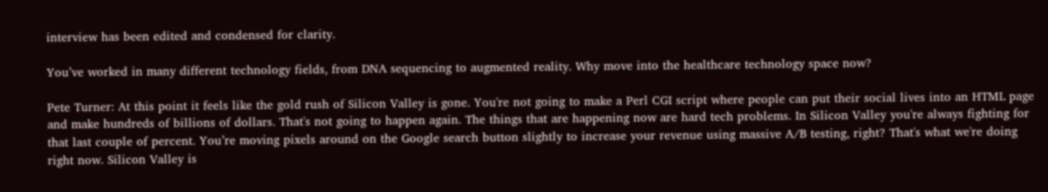interview has been edited and condensed for clarity.

You’ve worked in many different technology fields, from DNA sequencing to augmented reality. Why move into the healthcare technology space now?

Pete Turner: At this point it feels like the gold rush of Silicon Valley is gone. You're not going to make a Perl CGI script where people can put their social lives into an HTML page and make hundreds of billions of dollars. That's not going to happen again. The things that are happening now are hard tech problems. In Silicon Valley you're always fighting for that last couple of percent. You’re moving pixels around on the Google search button slightly to increase your revenue using massive A/B testing, right? That's what we're doing right now. Silicon Valley is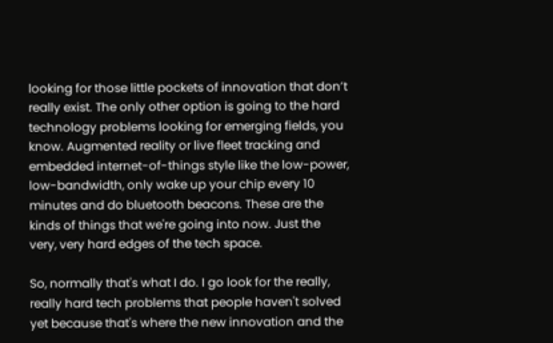looking for those little pockets of innovation that don’t really exist. The only other option is going to the hard technology problems looking for emerging fields, you know. Augmented reality or live fleet tracking and embedded internet-of-things style like the low-power, low-bandwidth, only wake up your chip every 10 minutes and do bluetooth beacons. These are the kinds of things that we're going into now. Just the very, very hard edges of the tech space.

So, normally that's what I do. I go look for the really, really hard tech problems that people haven't solved yet because that's where the new innovation and the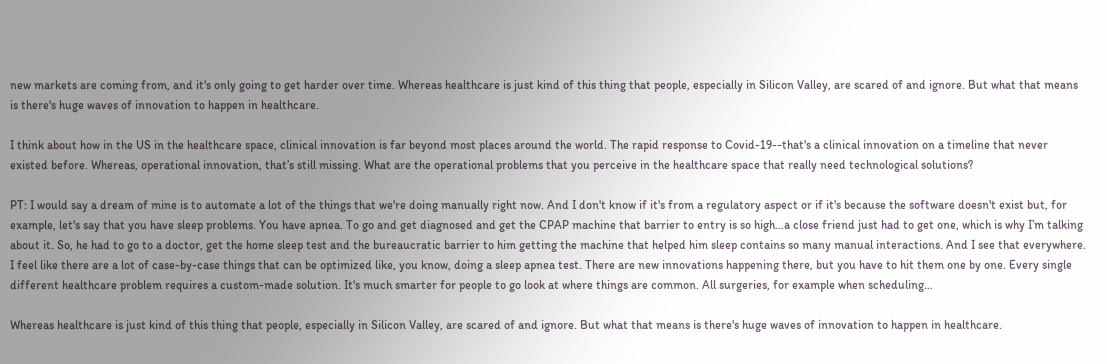new markets are coming from, and it's only going to get harder over time. Whereas healthcare is just kind of this thing that people, especially in Silicon Valley, are scared of and ignore. But what that means is there's huge waves of innovation to happen in healthcare.

I think about how in the US in the healthcare space, clinical innovation is far beyond most places around the world. The rapid response to Covid-19--that's a clinical innovation on a timeline that never existed before. Whereas, operational innovation, that’s still missing. What are the operational problems that you perceive in the healthcare space that really need technological solutions?

PT: I would say a dream of mine is to automate a lot of the things that we're doing manually right now. And I don't know if it's from a regulatory aspect or if it's because the software doesn't exist but, for example, let's say that you have sleep problems. You have apnea. To go and get diagnosed and get the CPAP machine that barrier to entry is so high…a close friend just had to get one, which is why I’m talking about it. So, he had to go to a doctor, get the home sleep test and the bureaucratic barrier to him getting the machine that helped him sleep contains so many manual interactions. And I see that everywhere. I feel like there are a lot of case-by-case things that can be optimized like, you know, doing a sleep apnea test. There are new innovations happening there, but you have to hit them one by one. Every single different healthcare problem requires a custom-made solution. It's much smarter for people to go look at where things are common. All surgeries, for example when scheduling…

Whereas healthcare is just kind of this thing that people, especially in Silicon Valley, are scared of and ignore. But what that means is there's huge waves of innovation to happen in healthcare.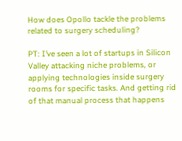How does Opollo tackle the problems related to surgery scheduling?

PT: I’ve seen a lot of startups in Silicon Valley attacking niche problems, or applying technologies inside surgery rooms for specific tasks. And getting rid of that manual process that happens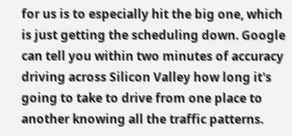for us is to especially hit the big one, which is just getting the scheduling down. Google can tell you within two minutes of accuracy driving across Silicon Valley how long it's going to take to drive from one place to another knowing all the traffic patterns.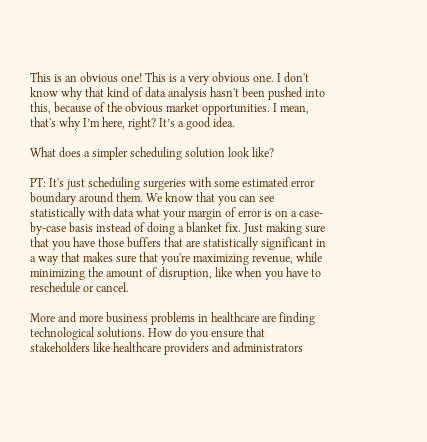This is an obvious one! This is a very obvious one. I don't know why that kind of data analysis hasn't been pushed into this, because of the obvious market opportunities. I mean, that's why I’m here, right? It’s a good idea.

What does a simpler scheduling solution look like?

PT: It's just scheduling surgeries with some estimated error boundary around them. We know that you can see statistically with data what your margin of error is on a case-by-case basis instead of doing a blanket fix. Just making sure that you have those buffers that are statistically significant in a way that makes sure that you're maximizing revenue, while minimizing the amount of disruption, like when you have to reschedule or cancel.

More and more business problems in healthcare are finding technological solutions. How do you ensure that stakeholders like healthcare providers and administrators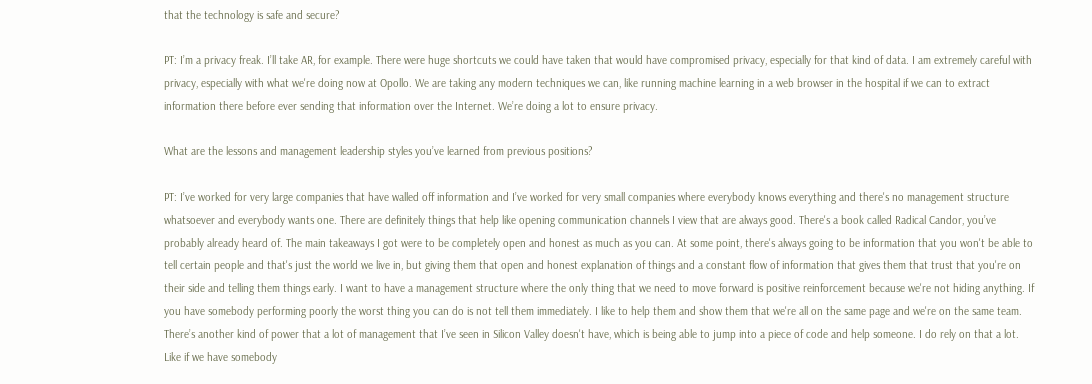that the technology is safe and secure?

PT: I’m a privacy freak. I’ll take AR, for example. There were huge shortcuts we could have taken that would have compromised privacy, especially for that kind of data. I am extremely careful with privacy, especially with what we're doing now at Opollo. We are taking any modern techniques we can, like running machine learning in a web browser in the hospital if we can to extract information there before ever sending that information over the Internet. We’re doing a lot to ensure privacy.

What are the lessons and management leadership styles you’ve learned from previous positions?

PT: I’ve worked for very large companies that have walled off information and I’ve worked for very small companies where everybody knows everything and there's no management structure whatsoever and everybody wants one. There are definitely things that help like opening communication channels I view that are always good. There's a book called Radical Candor, you’ve probably already heard of. The main takeaways I got were to be completely open and honest as much as you can. At some point, there's always going to be information that you won't be able to tell certain people and that's just the world we live in, but giving them that open and honest explanation of things and a constant flow of information that gives them that trust that you're on their side and telling them things early. I want to have a management structure where the only thing that we need to move forward is positive reinforcement because we're not hiding anything. If you have somebody performing poorly the worst thing you can do is not tell them immediately. I like to help them and show them that we're all on the same page and we're on the same team. There’s another kind of power that a lot of management that I’ve seen in Silicon Valley doesn't have, which is being able to jump into a piece of code and help someone. I do rely on that a lot. Like if we have somebody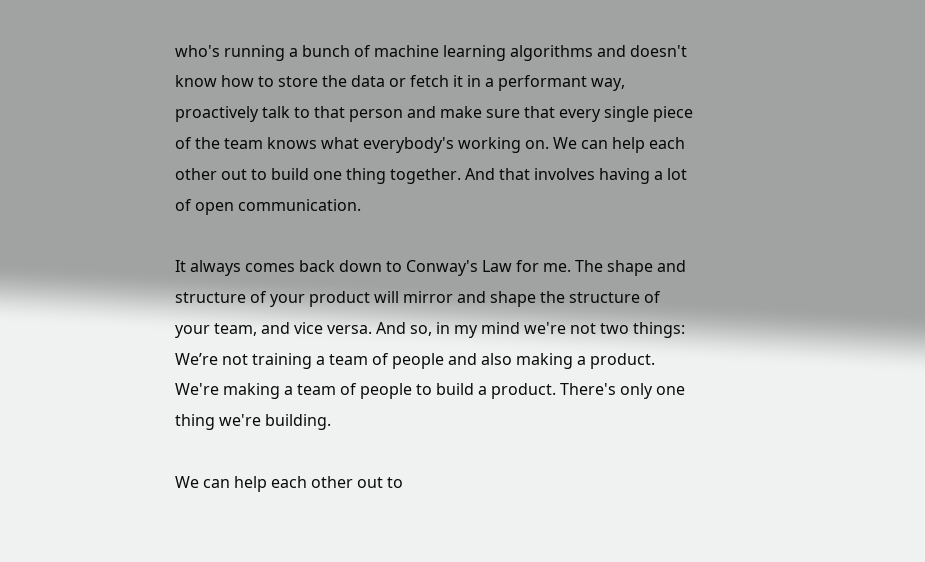who's running a bunch of machine learning algorithms and doesn't know how to store the data or fetch it in a performant way, proactively talk to that person and make sure that every single piece of the team knows what everybody's working on. We can help each other out to build one thing together. And that involves having a lot of open communication.

It always comes back down to Conway's Law for me. The shape and structure of your product will mirror and shape the structure of your team, and vice versa. And so, in my mind we're not two things: We’re not training a team of people and also making a product. We're making a team of people to build a product. There's only one thing we're building.

We can help each other out to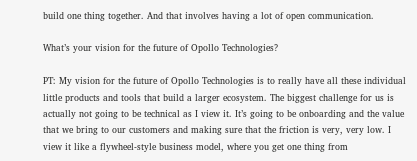build one thing together. And that involves having a lot of open communication.

What’s your vision for the future of Opollo Technologies?

PT: My vision for the future of Opollo Technologies is to really have all these individual little products and tools that build a larger ecosystem. The biggest challenge for us is actually not going to be technical as I view it. It’s going to be onboarding and the value that we bring to our customers and making sure that the friction is very, very low. I view it like a flywheel-style business model, where you get one thing from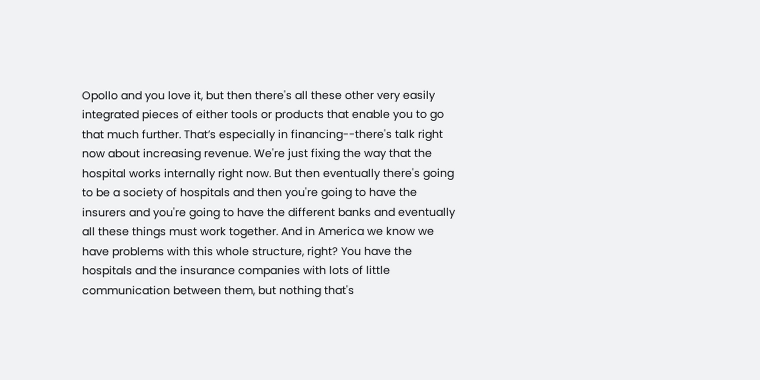Opollo and you love it, but then there's all these other very easily integrated pieces of either tools or products that enable you to go that much further. That’s especially in financing--there's talk right now about increasing revenue. We're just fixing the way that the hospital works internally right now. But then eventually there's going to be a society of hospitals and then you're going to have the insurers and you're going to have the different banks and eventually all these things must work together. And in America we know we have problems with this whole structure, right? You have the hospitals and the insurance companies with lots of little communication between them, but nothing that's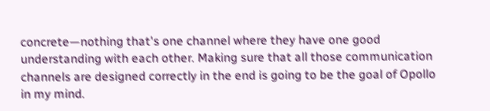concrete—nothing that's one channel where they have one good understanding with each other. Making sure that all those communication channels are designed correctly in the end is going to be the goal of Opollo in my mind.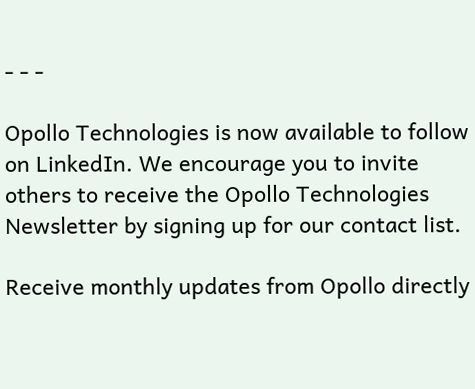- - -

Opollo Technologies is now available to follow on LinkedIn. We encourage you to invite others to receive the Opollo Technologies Newsletter by signing up for our contact list.

Receive monthly updates from Opollo directly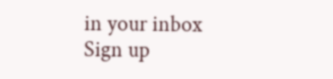in your inbox
Sign up